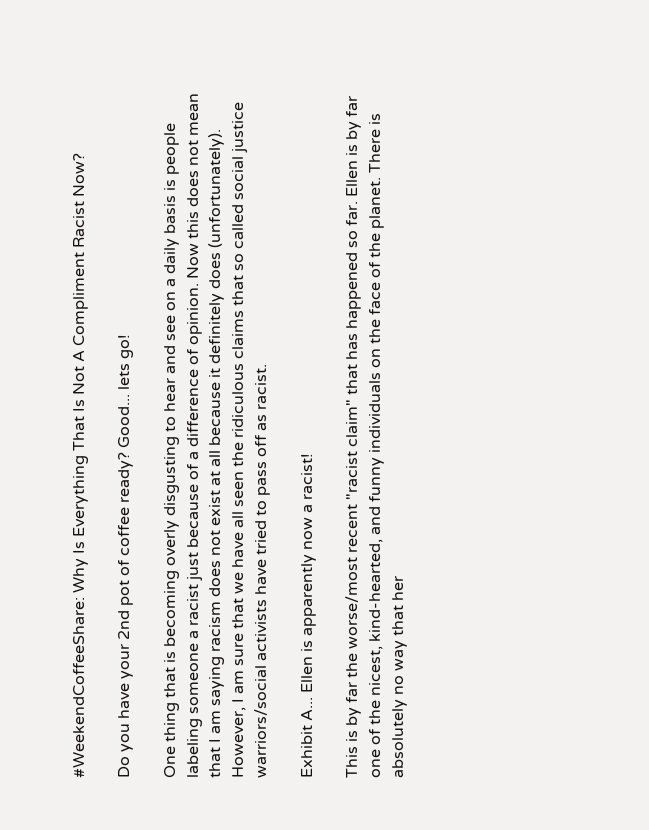#WeekendCoffeeShare: Why Is Everything That Is Not A Compliment Racist Now?

Do you have your 2nd pot of coffee ready? Good... lets go!

One thing that is becoming overly disgusting to hear and see on a daily basis is people labeling someone a racist just because of a difference of opinion. Now this does not mean that I am saying racism does not exist at all because it definitely does (unfortunately). However, I am sure that we have all seen the ridiculous claims that so called social justice warriors/social activists have tried to pass off as racist.

Exhibit A... Ellen is apparently now a racist!

This is by far the worse/most recent "racist claim" that has happened so far. Ellen is by far one of the nicest, kind-hearted, and funny individuals on the face of the planet. There is absolutely no way that her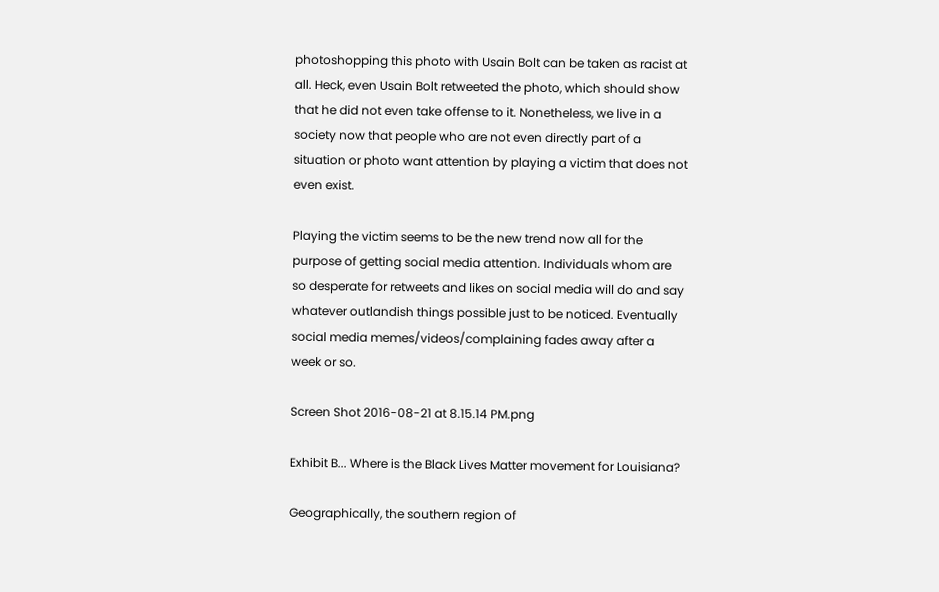photoshopping this photo with Usain Bolt can be taken as racist at all. Heck, even Usain Bolt retweeted the photo, which should show that he did not even take offense to it. Nonetheless, we live in a society now that people who are not even directly part of a situation or photo want attention by playing a victim that does not even exist.

Playing the victim seems to be the new trend now all for the purpose of getting social media attention. Individuals whom are so desperate for retweets and likes on social media will do and say whatever outlandish things possible just to be noticed. Eventually social media memes/videos/complaining fades away after a week or so.

Screen Shot 2016-08-21 at 8.15.14 PM.png

Exhibit B... Where is the Black Lives Matter movement for Louisiana?

Geographically, the southern region of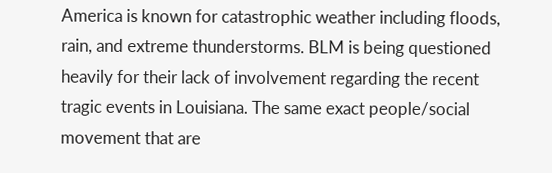America is known for catastrophic weather including floods, rain, and extreme thunderstorms. BLM is being questioned heavily for their lack of involvement regarding the recent tragic events in Louisiana. The same exact people/social movement that are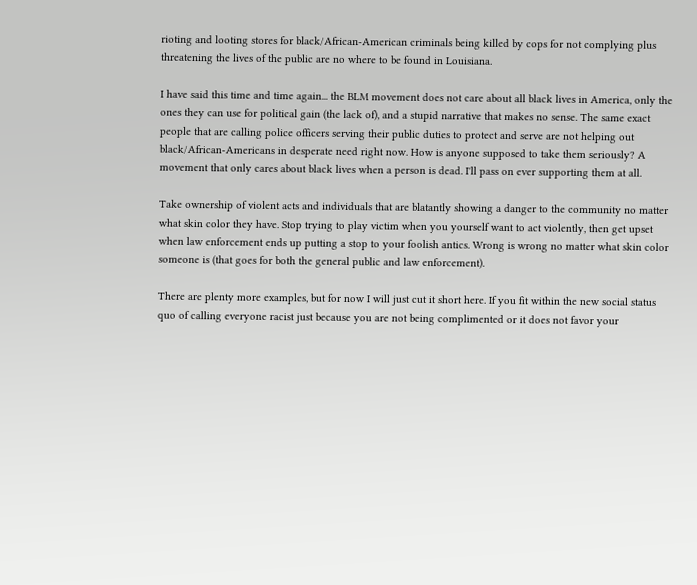rioting and looting stores for black/African-American criminals being killed by cops for not complying plus threatening the lives of the public are no where to be found in Louisiana.

I have said this time and time again... the BLM movement does not care about all black lives in America, only the ones they can use for political gain (the lack of), and a stupid narrative that makes no sense. The same exact people that are calling police officers serving their public duties to protect and serve are not helping out black/African-Americans in desperate need right now. How is anyone supposed to take them seriously? A movement that only cares about black lives when a person is dead. I'll pass on ever supporting them at all.

Take ownership of violent acts and individuals that are blatantly showing a danger to the community no matter what skin color they have. Stop trying to play victim when you yourself want to act violently, then get upset when law enforcement ends up putting a stop to your foolish antics. Wrong is wrong no matter what skin color someone is (that goes for both the general public and law enforcement).

There are plenty more examples, but for now I will just cut it short here. If you fit within the new social status quo of calling everyone racist just because you are not being complimented or it does not favor your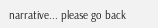narrative... please go back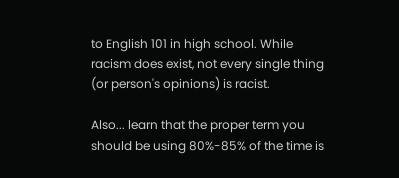to English 101 in high school. While racism does exist, not every single thing (or person's opinions) is racist.

Also... learn that the proper term you should be using 80%-85% of the time is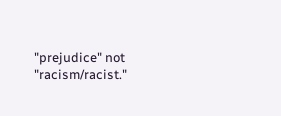"prejudice" not "racism/racist."